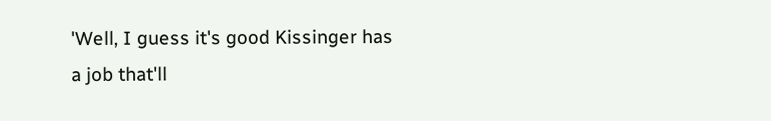'Well, I guess it's good Kissinger has a job that'll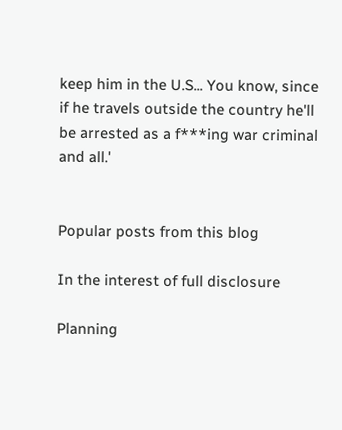keep him in the U.S... You know, since if he travels outside the country he'll be arrested as a f***ing war criminal and all.'


Popular posts from this blog

In the interest of full disclosure

Planning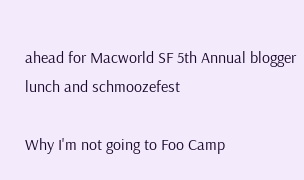ahead for Macworld SF 5th Annual blogger lunch and schmoozefest

Why I'm not going to Foo Camp